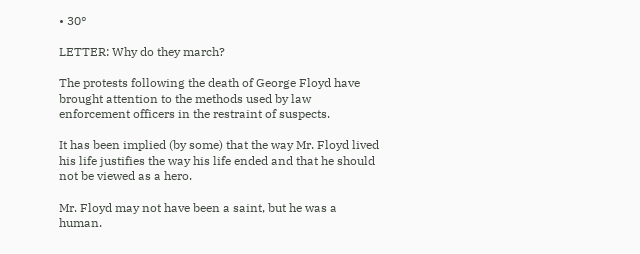• 30°

LETTER: Why do they march?

The protests following the death of George Floyd have brought attention to the methods used by law enforcement officers in the restraint of suspects.

It has been implied (by some) that the way Mr. Floyd lived his life justifies the way his life ended and that he should not be viewed as a hero.

Mr. Floyd may not have been a saint, but he was a human.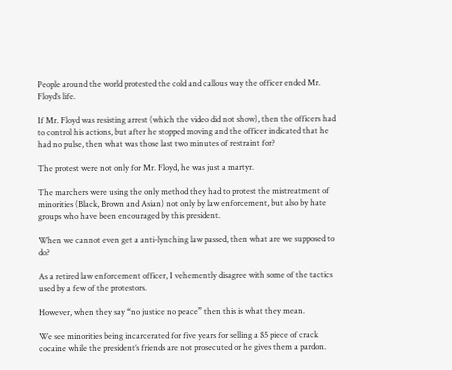People around the world protested the cold and callous way the officer ended Mr. Floyd’s life.

If Mr. Floyd was resisting arrest (which the video did not show), then the officers had to control his actions, but after he stopped moving and the officer indicated that he had no pulse, then what was those last two minutes of restraint for?

The protest were not only for Mr. Floyd, he was just a martyr.

The marchers were using the only method they had to protest the mistreatment of minorities (Black, Brown and Asian) not only by law enforcement, but also by hate groups who have been encouraged by this president.

When we cannot even get a anti-lynching law passed, then what are we supposed to do?

As a retired law enforcement officer, I vehemently disagree with some of the tactics used by a few of the protestors.

However, when they say “no justice no peace” then this is what they mean.

We see minorities being incarcerated for five years for selling a $5 piece of crack cocaine while the president’s friends are not prosecuted or he gives them a pardon.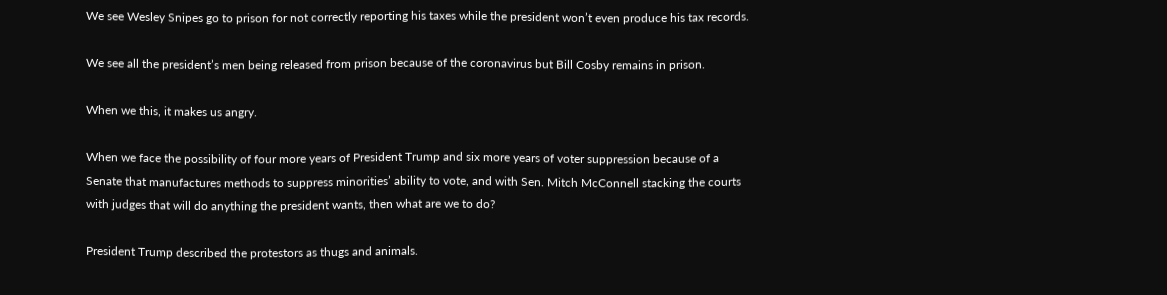We see Wesley Snipes go to prison for not correctly reporting his taxes while the president won’t even produce his tax records.

We see all the president’s men being released from prison because of the coronavirus but Bill Cosby remains in prison.

When we this, it makes us angry.

When we face the possibility of four more years of President Trump and six more years of voter suppression because of a Senate that manufactures methods to suppress minorities’ ability to vote, and with Sen. Mitch McConnell stacking the courts with judges that will do anything the president wants, then what are we to do?

President Trump described the protestors as thugs and animals.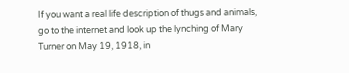If you want a real life description of thugs and animals, go to the internet and look up the lynching of Mary Turner on May 19, 1918, in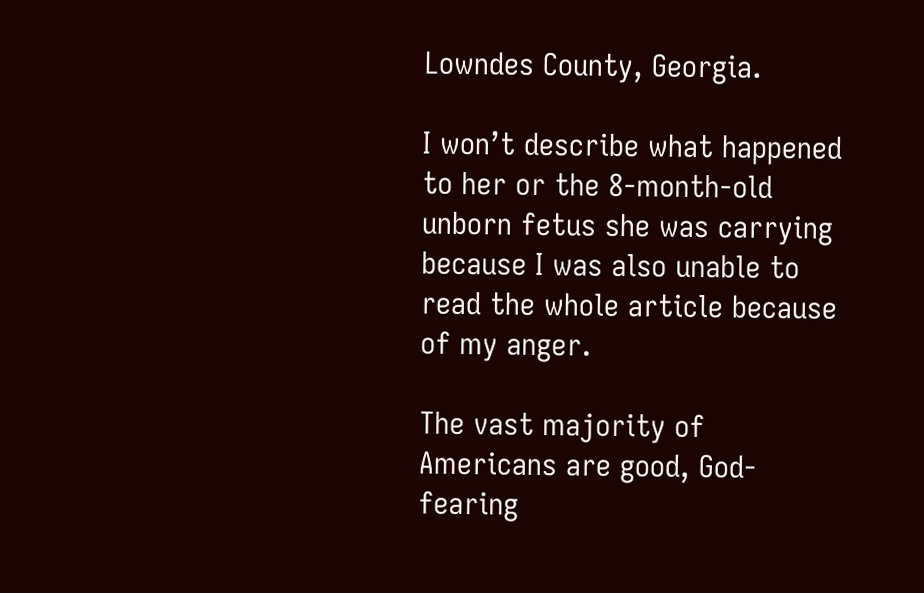Lowndes County, Georgia.

I won’t describe what happened to her or the 8-month-old unborn fetus she was carrying because I was also unable to read the whole article because of my anger.

The vast majority of Americans are good, God-fearing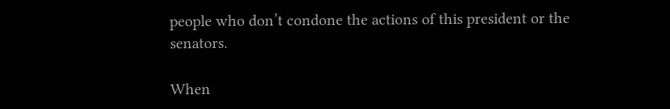people who don’t condone the actions of this president or the senators.

When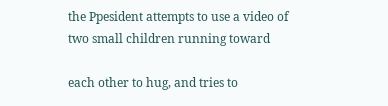the Ppesident attempts to use a video of two small children running toward

each other to hug, and tries to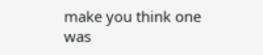make you think one was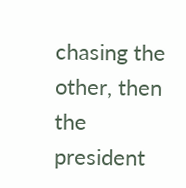chasing the other, then the president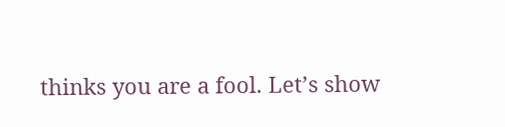thinks you are a fool. Let’s show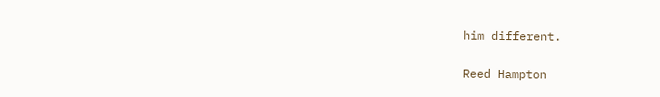him different.

Reed Hampton